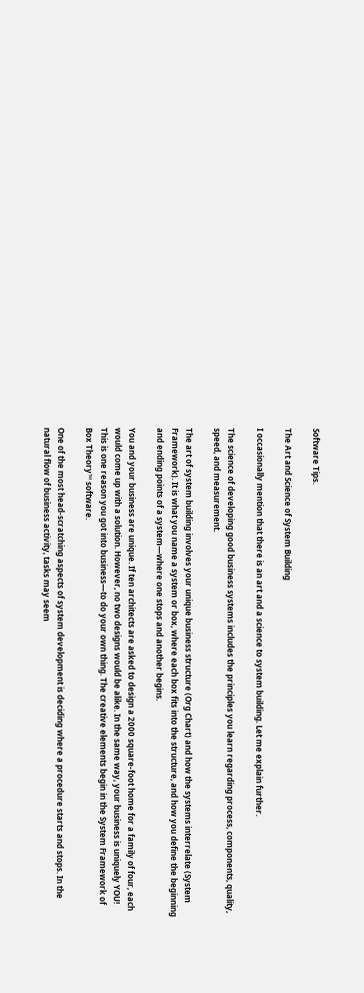Software Tips.

The Art and Science of System Building

I occasionally mention that there is an art and a science to system building. Let me explain further.

The science of developing good business systems includes the principles you learn regarding process, components, quality, speed, and measurement.

The art of system building involves your unique business structure (Org Chart) and how the systems interrelate (System Framework). It is what you name a system or box, where each box fits into the structure, and how you define the beginning and ending points of a system—where one stops and another begins.

You and your business are unique. If ten architects are asked to design a 2000 square-foot home for a family of four, each would come up with a solution. However, no two designs would be alike. In the same way, your business is uniquely YOU! This is one reason you got into business—to do your own thing. The creative elements begin in the System Framework of Box Theory™ software.

One of the most head-scratching aspects of system development is deciding where a procedure starts and stops. In the natural flow of business activity, tasks may seem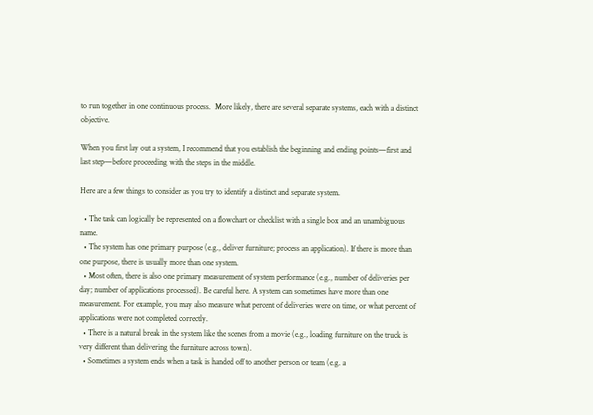to run together in one continuous process.  More likely, there are several separate systems, each with a distinct objective.

When you first lay out a system, I recommend that you establish the beginning and ending points—first and last step—before proceeding with the steps in the middle.

Here are a few things to consider as you try to identify a distinct and separate system.

  • The task can logically be represented on a flowchart or checklist with a single box and an unambiguous name.
  • The system has one primary purpose (e.g., deliver furniture; process an application). If there is more than one purpose, there is usually more than one system.
  • Most often, there is also one primary measurement of system performance (e.g., number of deliveries per day; number of applications processed). Be careful here. A system can sometimes have more than one measurement. For example, you may also measure what percent of deliveries were on time, or what percent of applications were not completed correctly.
  • There is a natural break in the system like the scenes from a movie (e.g., loading furniture on the truck is very different than delivering the furniture across town).
  • Sometimes a system ends when a task is handed off to another person or team (e.g. a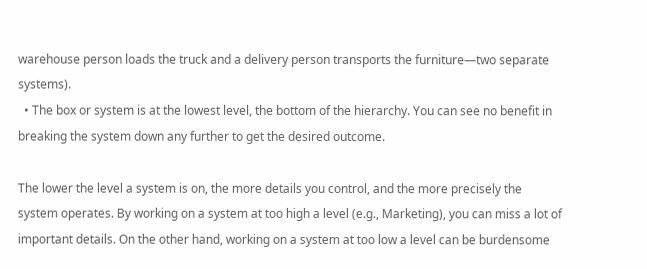warehouse person loads the truck and a delivery person transports the furniture—two separate systems).
  • The box or system is at the lowest level, the bottom of the hierarchy. You can see no benefit in breaking the system down any further to get the desired outcome.

The lower the level a system is on, the more details you control, and the more precisely the system operates. By working on a system at too high a level (e.g., Marketing), you can miss a lot of important details. On the other hand, working on a system at too low a level can be burdensome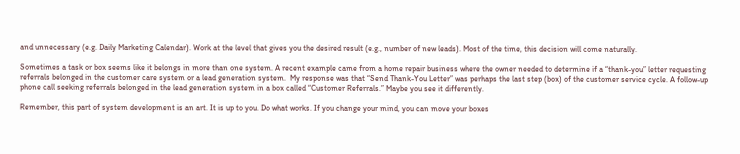and unnecessary (e.g. Daily Marketing Calendar). Work at the level that gives you the desired result (e.g., number of new leads). Most of the time, this decision will come naturally.

Sometimes a task or box seems like it belongs in more than one system. A recent example came from a home repair business where the owner needed to determine if a “thank-you” letter requesting referrals belonged in the customer care system or a lead generation system.  My response was that “Send Thank-You Letter” was perhaps the last step (box) of the customer service cycle. A follow-up phone call seeking referrals belonged in the lead generation system in a box called “Customer Referrals.” Maybe you see it differently.

Remember, this part of system development is an art. It is up to you. Do what works. If you change your mind, you can move your boxes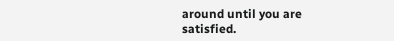around until you are satisfied.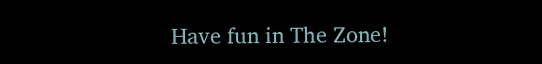Have fun in The Zone!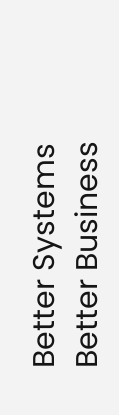Better Systems
Better Business